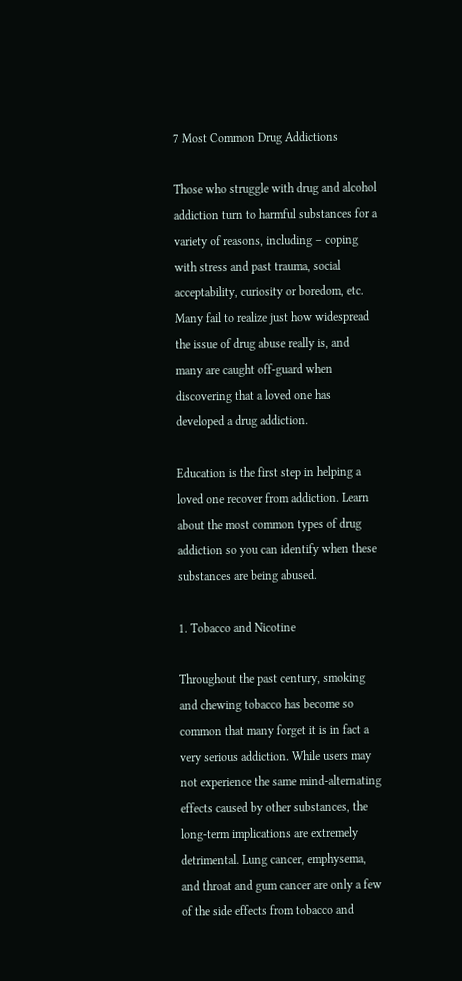7 Most Common Drug Addictions

Those who struggle with drug and alcohol addiction turn to harmful substances for a variety of reasons, including – coping with stress and past trauma, social acceptability, curiosity or boredom, etc. Many fail to realize just how widespread the issue of drug abuse really is, and many are caught off-guard when discovering that a loved one has developed a drug addiction.

Education is the first step in helping a loved one recover from addiction. Learn about the most common types of drug addiction so you can identify when these substances are being abused.

1. Tobacco and Nicotine

Throughout the past century, smoking and chewing tobacco has become so common that many forget it is in fact a very serious addiction. While users may not experience the same mind-alternating effects caused by other substances, the long-term implications are extremely detrimental. Lung cancer, emphysema, and throat and gum cancer are only a few of the side effects from tobacco and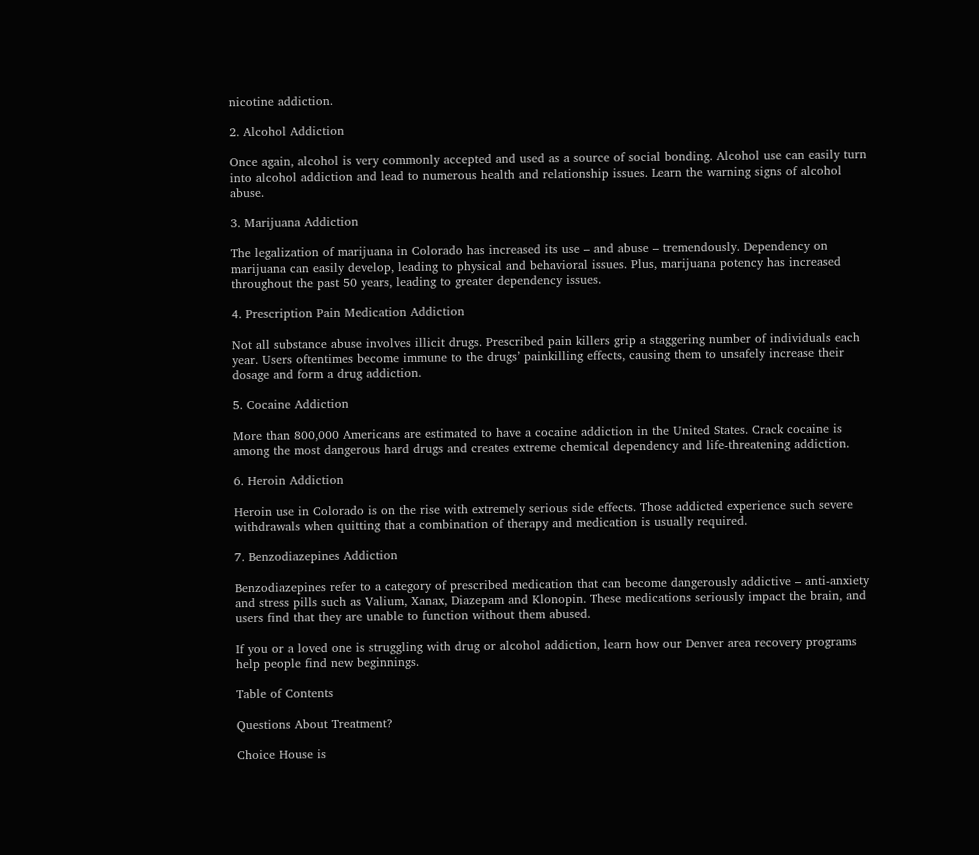nicotine addiction.

2. Alcohol Addiction

Once again, alcohol is very commonly accepted and used as a source of social bonding. Alcohol use can easily turn into alcohol addiction and lead to numerous health and relationship issues. Learn the warning signs of alcohol abuse.

3. Marijuana Addiction

The legalization of marijuana in Colorado has increased its use – and abuse – tremendously. Dependency on marijuana can easily develop, leading to physical and behavioral issues. Plus, marijuana potency has increased throughout the past 50 years, leading to greater dependency issues.

4. Prescription Pain Medication Addiction

Not all substance abuse involves illicit drugs. Prescribed pain killers grip a staggering number of individuals each year. Users oftentimes become immune to the drugs’ painkilling effects, causing them to unsafely increase their dosage and form a drug addiction.

5. Cocaine Addiction

More than 800,000 Americans are estimated to have a cocaine addiction in the United States. Crack cocaine is among the most dangerous hard drugs and creates extreme chemical dependency and life-threatening addiction.

6. Heroin Addiction

Heroin use in Colorado is on the rise with extremely serious side effects. Those addicted experience such severe withdrawals when quitting that a combination of therapy and medication is usually required.

7. Benzodiazepines Addiction

Benzodiazepines refer to a category of prescribed medication that can become dangerously addictive – anti-anxiety and stress pills such as Valium, Xanax, Diazepam and Klonopin. These medications seriously impact the brain, and users find that they are unable to function without them abused.

If you or a loved one is struggling with drug or alcohol addiction, learn how our Denver area recovery programs help people find new beginnings.

Table of Contents

Questions About Treatment?

Choice House is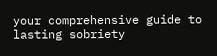your comprehensive guide to lasting sobriety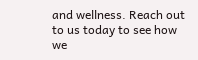and wellness. Reach out to us today to see how we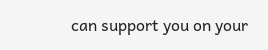can support you on your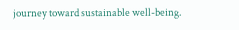journey toward sustainable well-being.